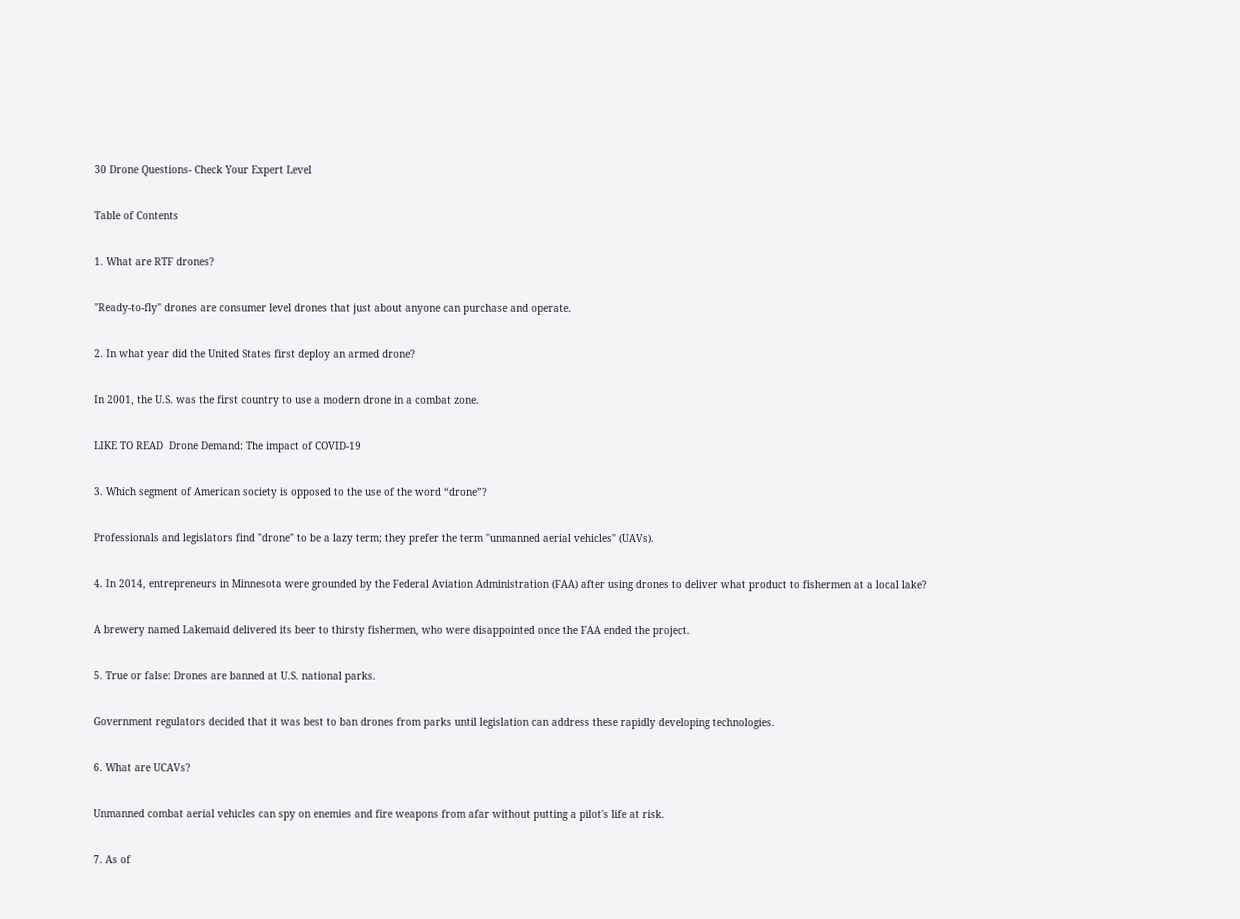30 Drone Questions- Check Your Expert Level

Table of Contents

1. What are RTF drones?

"Ready-to-fly" drones are consumer level drones that just about anyone can purchase and operate.

2. In what year did the United States first deploy an armed drone?

In 2001, the U.S. was the first country to use a modern drone in a combat zone.

LIKE TO READ  Drone Demand: The impact of COVID-19

3. Which segment of American society is opposed to the use of the word “drone”?

Professionals and legislators find "drone" to be a lazy term; they prefer the term "unmanned aerial vehicles" (UAVs).

4. In 2014, entrepreneurs in Minnesota were grounded by the Federal Aviation Administration (FAA) after using drones to deliver what product to fishermen at a local lake?

A brewery named Lakemaid delivered its beer to thirsty fishermen, who were disappointed once the FAA ended the project.

5. True or false: Drones are banned at U.S. national parks.

Government regulators decided that it was best to ban drones from parks until legislation can address these rapidly developing technologies.

6. What are UCAVs?

Unmanned combat aerial vehicles can spy on enemies and fire weapons from afar without putting a pilot's life at risk.

7. As of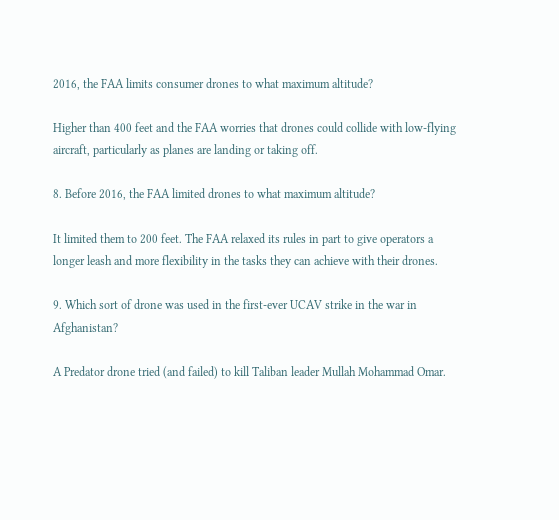2016, the FAA limits consumer drones to what maximum altitude?

Higher than 400 feet and the FAA worries that drones could collide with low-flying aircraft, particularly as planes are landing or taking off.

8. Before 2016, the FAA limited drones to what maximum altitude?

It limited them to 200 feet. The FAA relaxed its rules in part to give operators a longer leash and more flexibility in the tasks they can achieve with their drones.

9. Which sort of drone was used in the first-ever UCAV strike in the war in Afghanistan?

A Predator drone tried (and failed) to kill Taliban leader Mullah Mohammad Omar.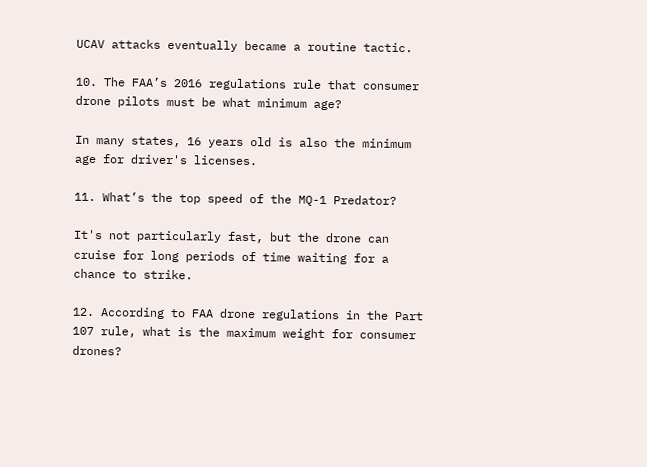UCAV attacks eventually became a routine tactic.

10. The FAA’s 2016 regulations rule that consumer drone pilots must be what minimum age?

In many states, 16 years old is also the minimum age for driver's licenses.

11. What’s the top speed of the MQ-1 Predator?

It's not particularly fast, but the drone can cruise for long periods of time waiting for a chance to strike.

12. According to FAA drone regulations in the Part 107 rule, what is the maximum weight for consumer drones?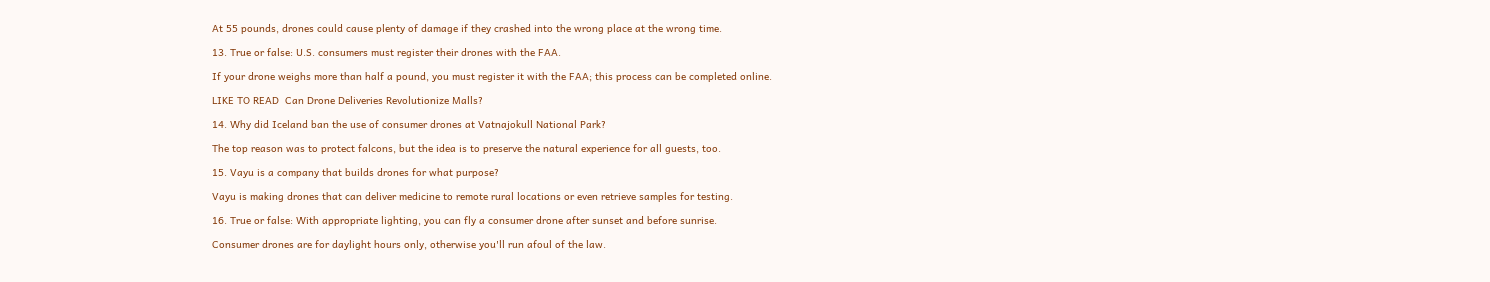At 55 pounds, drones could cause plenty of damage if they crashed into the wrong place at the wrong time.

13. True or false: U.S. consumers must register their drones with the FAA.

If your drone weighs more than half a pound, you must register it with the FAA; this process can be completed online.

LIKE TO READ  Can Drone Deliveries Revolutionize Malls?

14. Why did Iceland ban the use of consumer drones at Vatnajokull National Park?

The top reason was to protect falcons, but the idea is to preserve the natural experience for all guests, too.

15. Vayu is a company that builds drones for what purpose?

Vayu is making drones that can deliver medicine to remote rural locations or even retrieve samples for testing.

16. True or false: With appropriate lighting, you can fly a consumer drone after sunset and before sunrise.

Consumer drones are for daylight hours only, otherwise you'll run afoul of the law.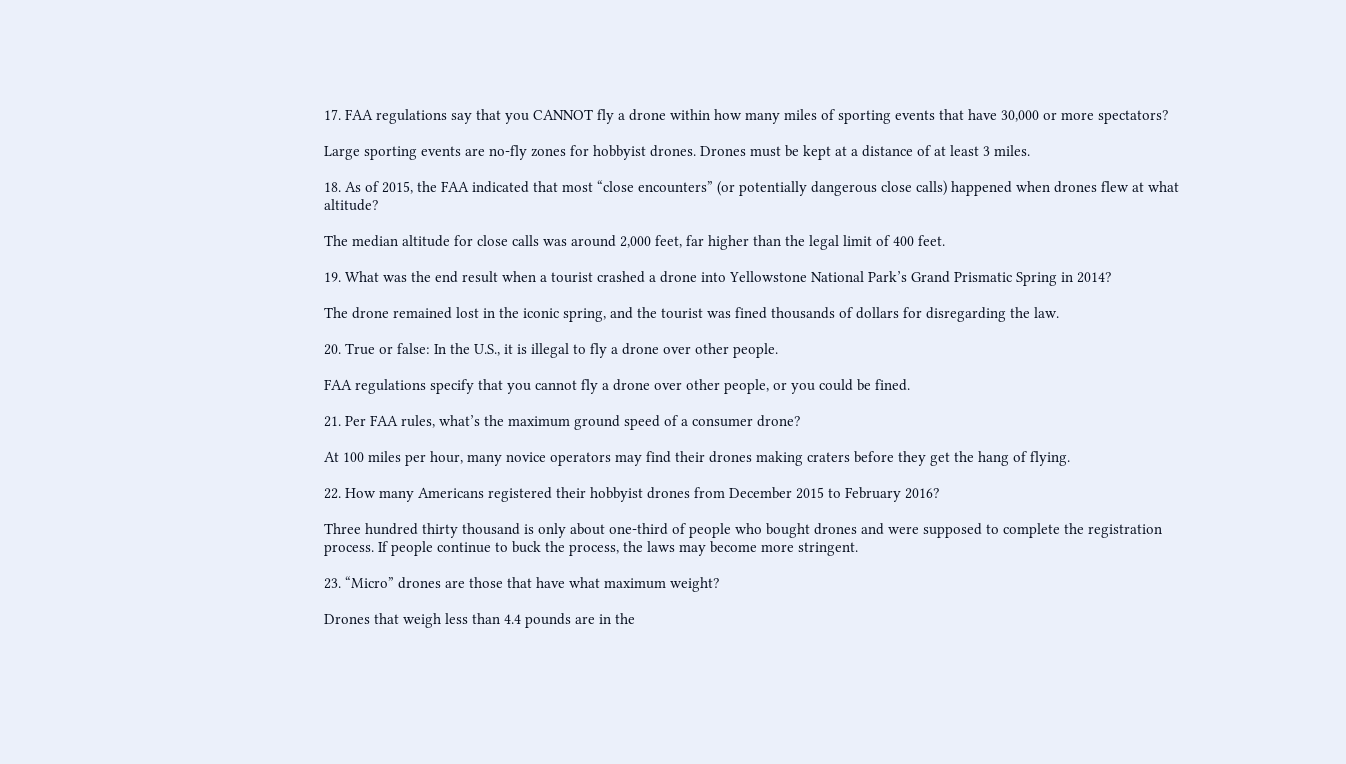17. FAA regulations say that you CANNOT fly a drone within how many miles of sporting events that have 30,000 or more spectators?

Large sporting events are no-fly zones for hobbyist drones. Drones must be kept at a distance of at least 3 miles.

18. As of 2015, the FAA indicated that most “close encounters” (or potentially dangerous close calls) happened when drones flew at what altitude?

The median altitude for close calls was around 2,000 feet, far higher than the legal limit of 400 feet.

19. What was the end result when a tourist crashed a drone into Yellowstone National Park’s Grand Prismatic Spring in 2014?

The drone remained lost in the iconic spring, and the tourist was fined thousands of dollars for disregarding the law.

20. True or false: In the U.S., it is illegal to fly a drone over other people.

FAA regulations specify that you cannot fly a drone over other people, or you could be fined.

21. Per FAA rules, what’s the maximum ground speed of a consumer drone?

At 100 miles per hour, many novice operators may find their drones making craters before they get the hang of flying.

22. How many Americans registered their hobbyist drones from December 2015 to February 2016?

Three hundred thirty thousand is only about one-third of people who bought drones and were supposed to complete the registration process. If people continue to buck the process, the laws may become more stringent.

23. “Micro” drones are those that have what maximum weight?

Drones that weigh less than 4.4 pounds are in the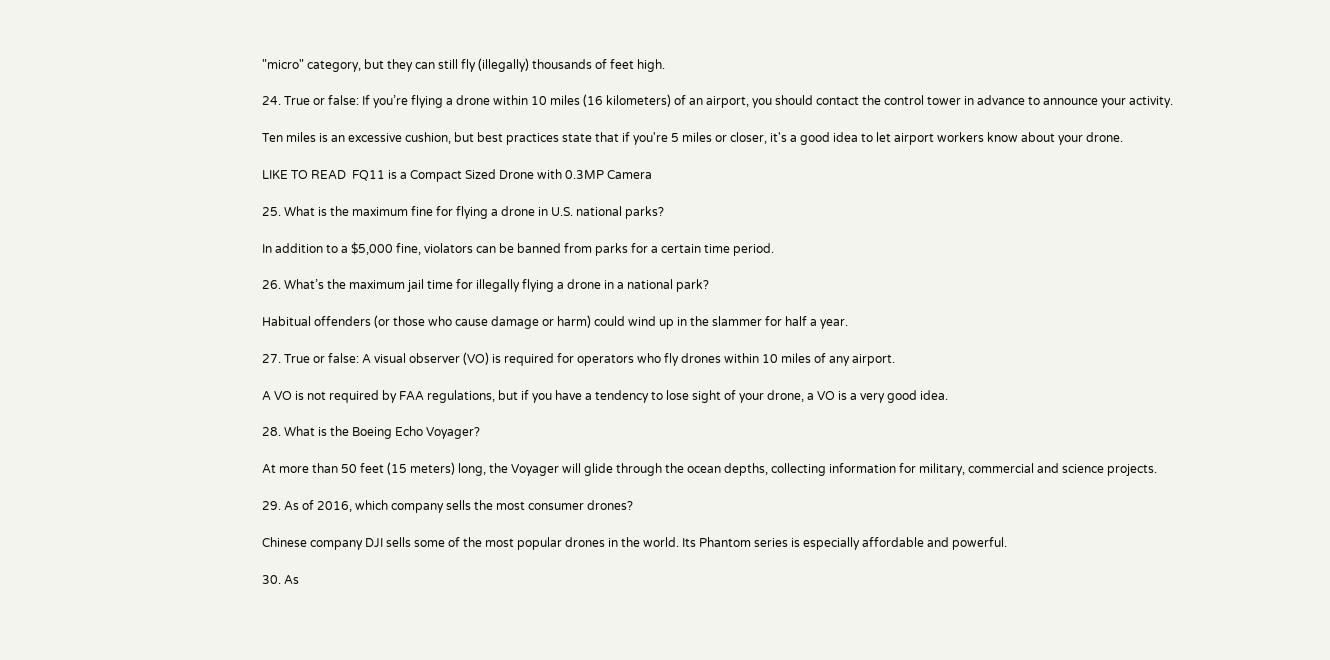"micro" category, but they can still fly (illegally) thousands of feet high.

24. True or false: If you’re flying a drone within 10 miles (16 kilometers) of an airport, you should contact the control tower in advance to announce your activity.

Ten miles is an excessive cushion, but best practices state that if you're 5 miles or closer, it's a good idea to let airport workers know about your drone.

LIKE TO READ  FQ11 is a Compact Sized Drone with 0.3MP Camera

25. What is the maximum fine for flying a drone in U.S. national parks?

In addition to a $5,000 fine, violators can be banned from parks for a certain time period.

26. What’s the maximum jail time for illegally flying a drone in a national park?

Habitual offenders (or those who cause damage or harm) could wind up in the slammer for half a year.

27. True or false: A visual observer (VO) is required for operators who fly drones within 10 miles of any airport.

A VO is not required by FAA regulations, but if you have a tendency to lose sight of your drone, a VO is a very good idea.

28. What is the Boeing Echo Voyager?

At more than 50 feet (15 meters) long, the Voyager will glide through the ocean depths, collecting information for military, commercial and science projects.

29. As of 2016, which company sells the most consumer drones?

Chinese company DJI sells some of the most popular drones in the world. Its Phantom series is especially affordable and powerful.

30. As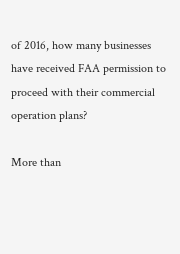of 2016, how many businesses have received FAA permission to proceed with their commercial operation plans?

More than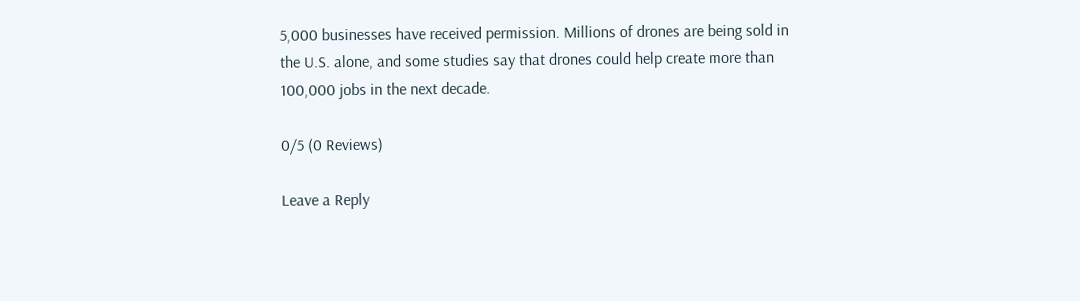5,000 businesses have received permission. Millions of drones are being sold in the U.S. alone, and some studies say that drones could help create more than 100,000 jobs in the next decade.

0/5 (0 Reviews)

Leave a Reply